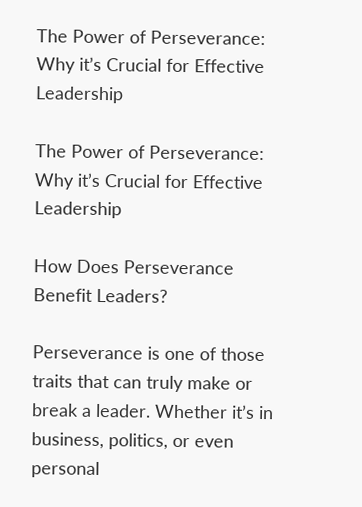The Power of Perseverance: Why it’s Crucial for Effective Leadership

The Power of Perseverance: Why it’s Crucial for Effective Leadership

How Does Perseverance Benefit Leaders?

Perseverance is one of those traits that can truly make or break a leader. Whether it’s in business, politics, or even personal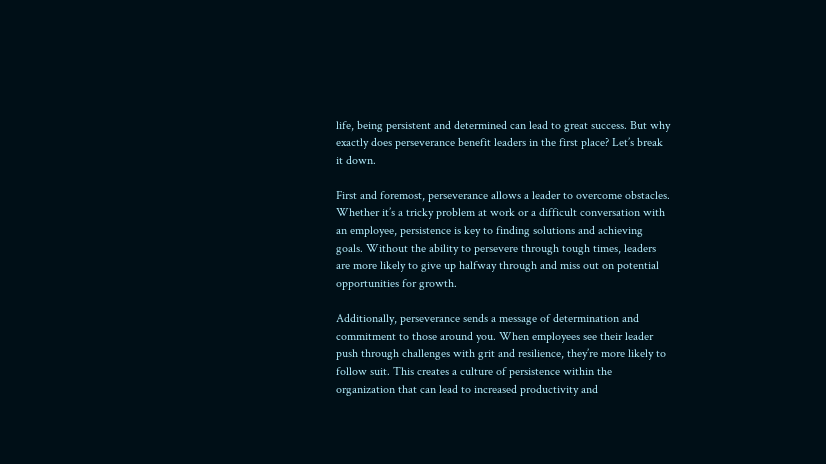life, being persistent and determined can lead to great success. But why exactly does perseverance benefit leaders in the first place? Let’s break it down.

First and foremost, perseverance allows a leader to overcome obstacles. Whether it’s a tricky problem at work or a difficult conversation with an employee, persistence is key to finding solutions and achieving goals. Without the ability to persevere through tough times, leaders are more likely to give up halfway through and miss out on potential opportunities for growth.

Additionally, perseverance sends a message of determination and commitment to those around you. When employees see their leader push through challenges with grit and resilience, they’re more likely to follow suit. This creates a culture of persistence within the organization that can lead to increased productivity and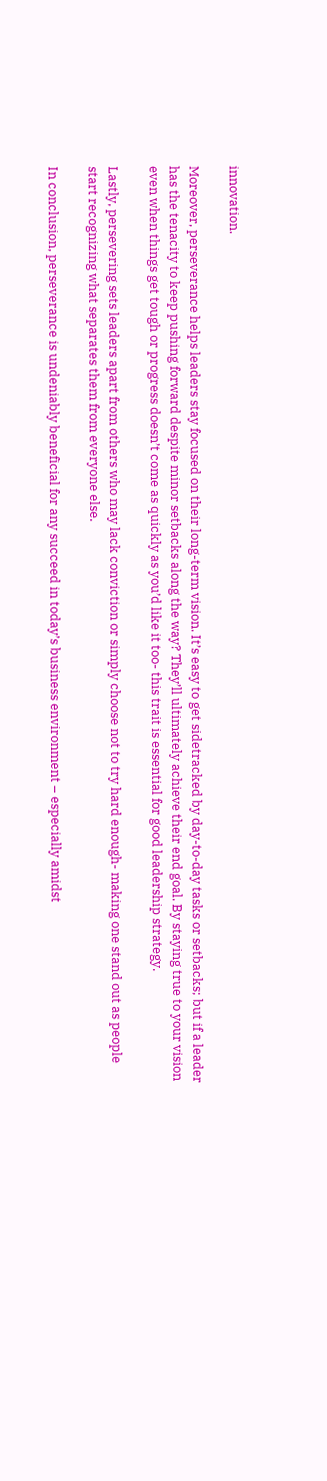innovation.

Moreover, perseverance helps leaders stay focused on their long-term vision. It’s easy to get sidetracked by day-to-day tasks or setbacks; but if a leader has the tenacity to keep pushing forward despite minor setbacks along the way? They’ll ultimately achieve their end goal. By staying true to your vision even when things get tough or progress doesn’t come as quickly as you’d like it too- this trait is essential for good leadership strategy.

Lastly, persevering sets leaders apart from others who may lack conviction or simply choose not to try hard enough- making one stand out as people start recognizing what separates them from everyone else.

In conclusion, perseverance is undeniably beneficial for any succeed in today’s business environment – especially amidst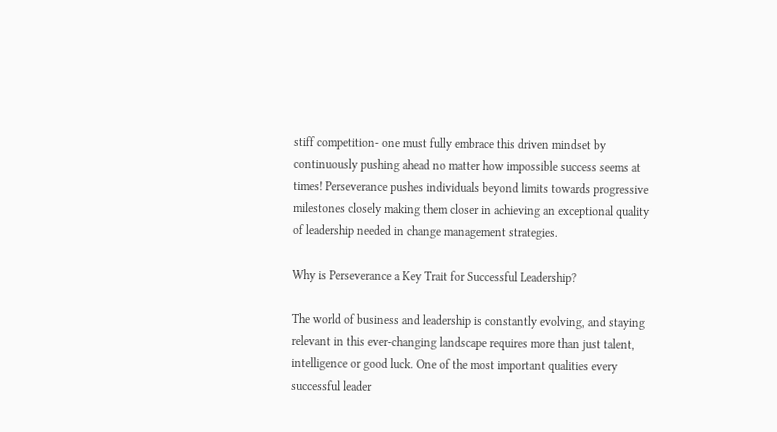stiff competition- one must fully embrace this driven mindset by continuously pushing ahead no matter how impossible success seems at times! Perseverance pushes individuals beyond limits towards progressive milestones closely making them closer in achieving an exceptional quality of leadership needed in change management strategies.

Why is Perseverance a Key Trait for Successful Leadership?

The world of business and leadership is constantly evolving, and staying relevant in this ever-changing landscape requires more than just talent, intelligence or good luck. One of the most important qualities every successful leader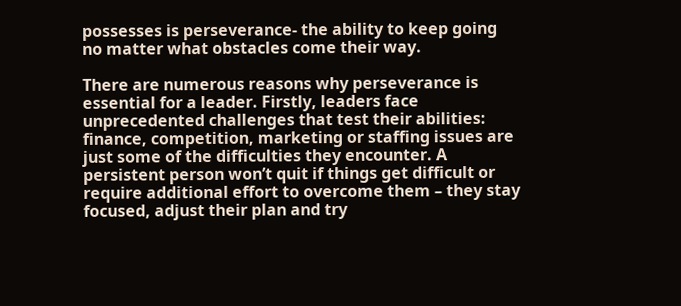possesses is perseverance- the ability to keep going no matter what obstacles come their way.

There are numerous reasons why perseverance is essential for a leader. Firstly, leaders face unprecedented challenges that test their abilities: finance, competition, marketing or staffing issues are just some of the difficulties they encounter. A persistent person won’t quit if things get difficult or require additional effort to overcome them – they stay focused, adjust their plan and try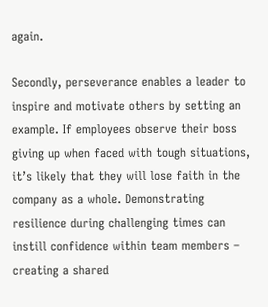again.

Secondly, perseverance enables a leader to inspire and motivate others by setting an example. If employees observe their boss giving up when faced with tough situations, it’s likely that they will lose faith in the company as a whole. Demonstrating resilience during challenging times can instill confidence within team members – creating a shared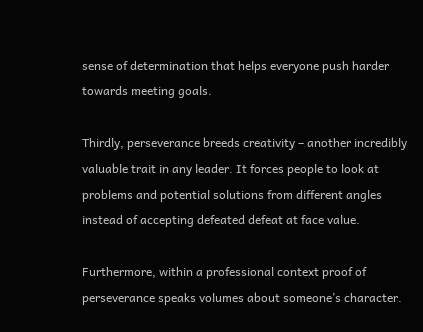sense of determination that helps everyone push harder towards meeting goals.

Thirdly, perseverance breeds creativity – another incredibly valuable trait in any leader. It forces people to look at problems and potential solutions from different angles instead of accepting defeated defeat at face value.

Furthermore, within a professional context proof of perseverance speaks volumes about someone’s character.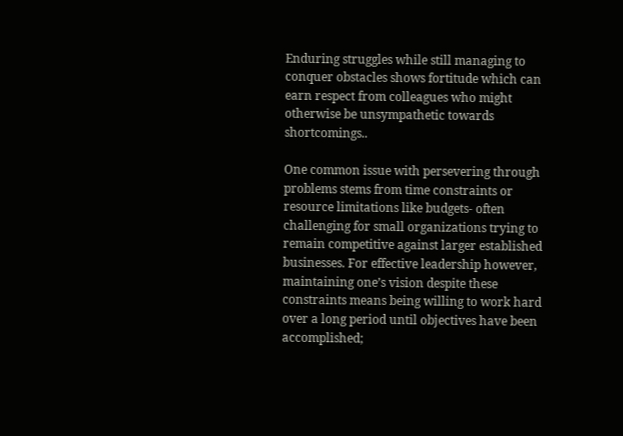Enduring struggles while still managing to conquer obstacles shows fortitude which can earn respect from colleagues who might otherwise be unsympathetic towards shortcomings..

One common issue with persevering through problems stems from time constraints or resource limitations like budgets- often challenging for small organizations trying to remain competitive against larger established businesses. For effective leadership however, maintaining one’s vision despite these constraints means being willing to work hard over a long period until objectives have been accomplished;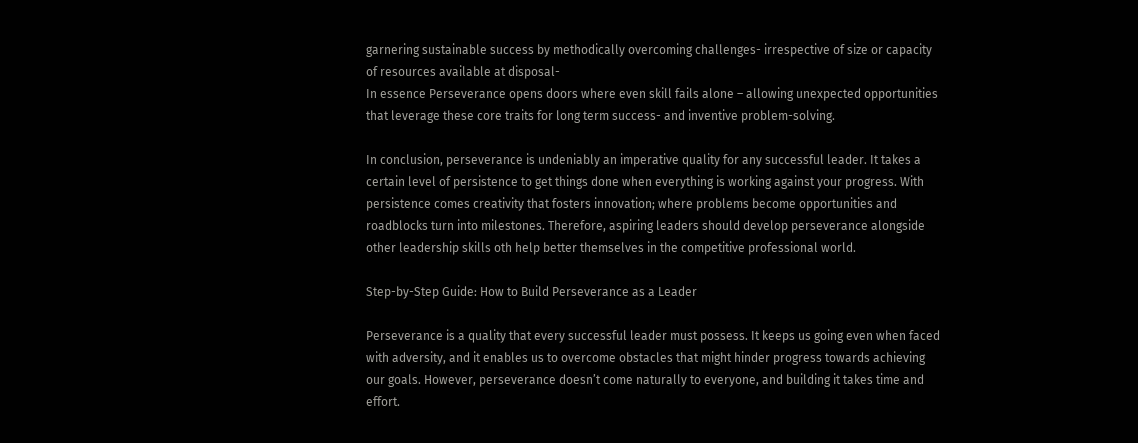garnering sustainable success by methodically overcoming challenges- irrespective of size or capacity of resources available at disposal-
In essence Perseverance opens doors where even skill fails alone – allowing unexpected opportunities that leverage these core traits for long term success- and inventive problem-solving.

In conclusion, perseverance is undeniably an imperative quality for any successful leader. It takes a certain level of persistence to get things done when everything is working against your progress. With persistence comes creativity that fosters innovation; where problems become opportunities and roadblocks turn into milestones. Therefore, aspiring leaders should develop perseverance alongside other leadership skills oth help better themselves in the competitive professional world.

Step-by-Step Guide: How to Build Perseverance as a Leader

Perseverance is a quality that every successful leader must possess. It keeps us going even when faced with adversity, and it enables us to overcome obstacles that might hinder progress towards achieving our goals. However, perseverance doesn’t come naturally to everyone, and building it takes time and effort.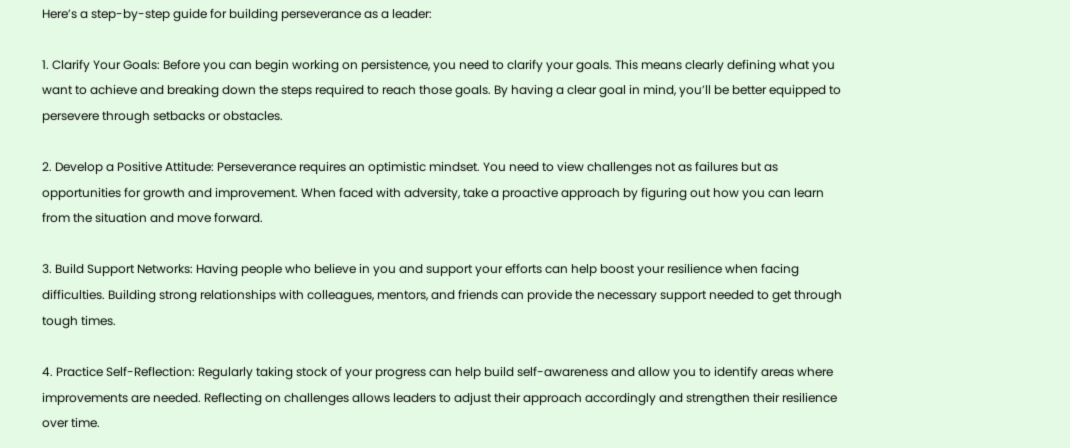Here’s a step-by-step guide for building perseverance as a leader:

1. Clarify Your Goals: Before you can begin working on persistence, you need to clarify your goals. This means clearly defining what you want to achieve and breaking down the steps required to reach those goals. By having a clear goal in mind, you’ll be better equipped to persevere through setbacks or obstacles.

2. Develop a Positive Attitude: Perseverance requires an optimistic mindset. You need to view challenges not as failures but as opportunities for growth and improvement. When faced with adversity, take a proactive approach by figuring out how you can learn from the situation and move forward.

3. Build Support Networks: Having people who believe in you and support your efforts can help boost your resilience when facing difficulties. Building strong relationships with colleagues, mentors, and friends can provide the necessary support needed to get through tough times.

4. Practice Self-Reflection: Regularly taking stock of your progress can help build self-awareness and allow you to identify areas where improvements are needed. Reflecting on challenges allows leaders to adjust their approach accordingly and strengthen their resilience over time.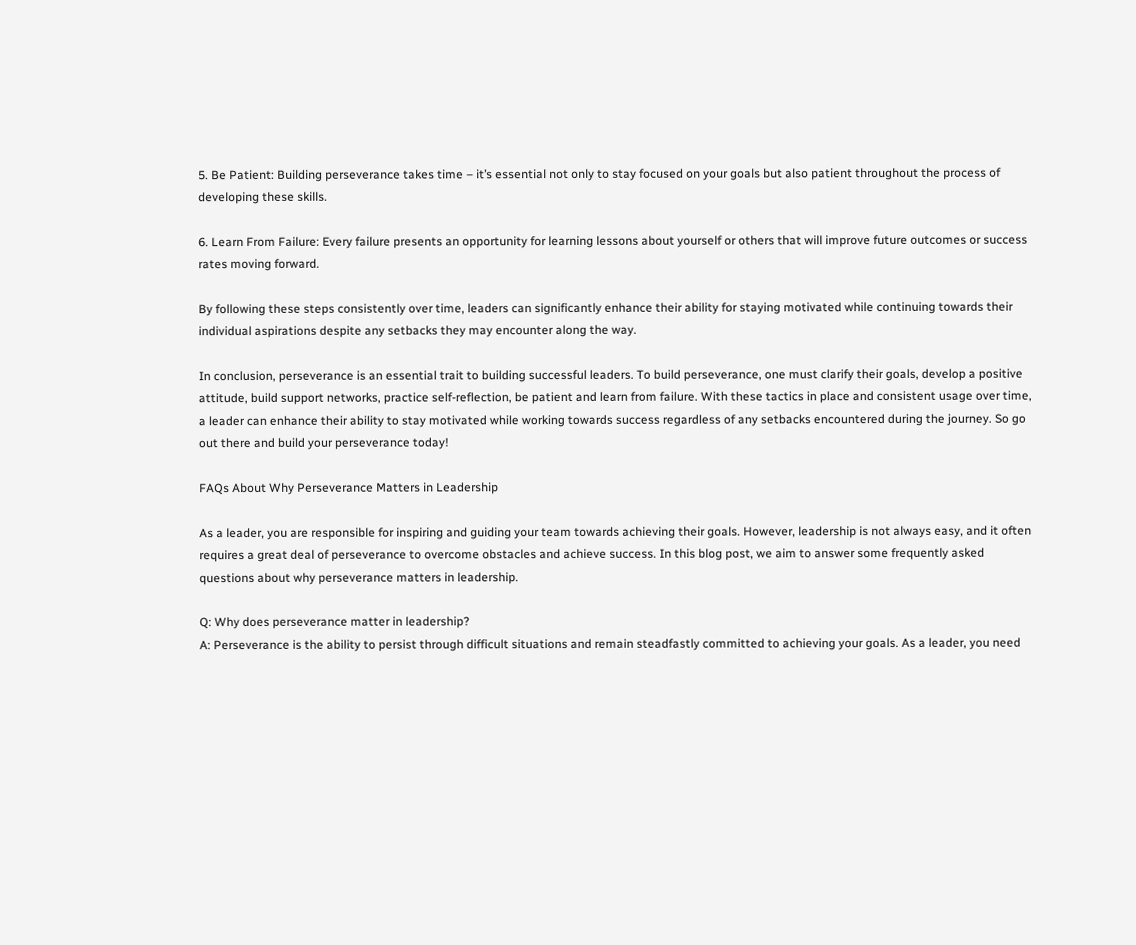5. Be Patient: Building perseverance takes time – it’s essential not only to stay focused on your goals but also patient throughout the process of developing these skills.

6. Learn From Failure: Every failure presents an opportunity for learning lessons about yourself or others that will improve future outcomes or success rates moving forward.

By following these steps consistently over time, leaders can significantly enhance their ability for staying motivated while continuing towards their individual aspirations despite any setbacks they may encounter along the way.

In conclusion, perseverance is an essential trait to building successful leaders. To build perseverance, one must clarify their goals, develop a positive attitude, build support networks, practice self-reflection, be patient and learn from failure. With these tactics in place and consistent usage over time, a leader can enhance their ability to stay motivated while working towards success regardless of any setbacks encountered during the journey. So go out there and build your perseverance today!

FAQs About Why Perseverance Matters in Leadership

As a leader, you are responsible for inspiring and guiding your team towards achieving their goals. However, leadership is not always easy, and it often requires a great deal of perseverance to overcome obstacles and achieve success. In this blog post, we aim to answer some frequently asked questions about why perseverance matters in leadership.

Q: Why does perseverance matter in leadership?
A: Perseverance is the ability to persist through difficult situations and remain steadfastly committed to achieving your goals. As a leader, you need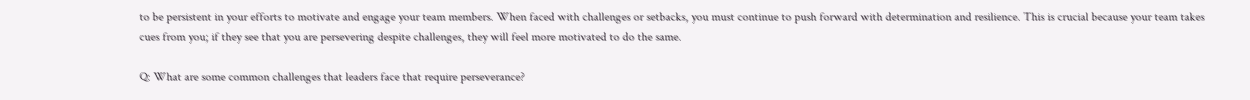to be persistent in your efforts to motivate and engage your team members. When faced with challenges or setbacks, you must continue to push forward with determination and resilience. This is crucial because your team takes cues from you; if they see that you are persevering despite challenges, they will feel more motivated to do the same.

Q: What are some common challenges that leaders face that require perseverance?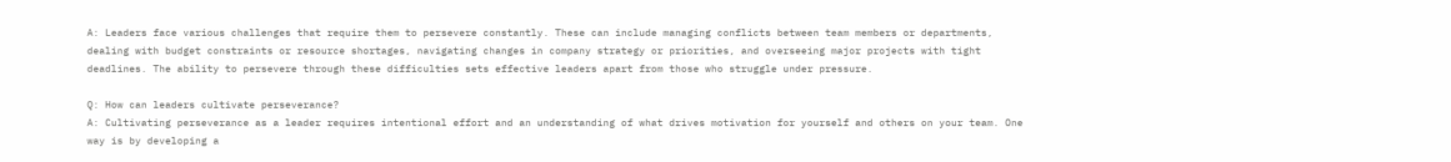A: Leaders face various challenges that require them to persevere constantly. These can include managing conflicts between team members or departments, dealing with budget constraints or resource shortages, navigating changes in company strategy or priorities, and overseeing major projects with tight deadlines. The ability to persevere through these difficulties sets effective leaders apart from those who struggle under pressure.

Q: How can leaders cultivate perseverance?
A: Cultivating perseverance as a leader requires intentional effort and an understanding of what drives motivation for yourself and others on your team. One way is by developing a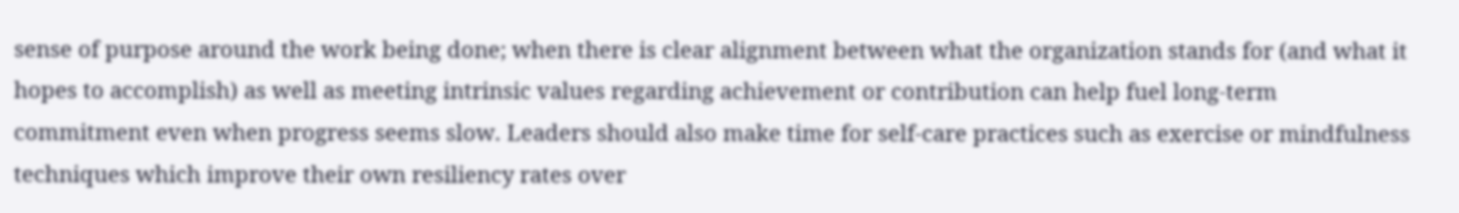sense of purpose around the work being done; when there is clear alignment between what the organization stands for (and what it hopes to accomplish) as well as meeting intrinsic values regarding achievement or contribution can help fuel long-term commitment even when progress seems slow. Leaders should also make time for self-care practices such as exercise or mindfulness techniques which improve their own resiliency rates over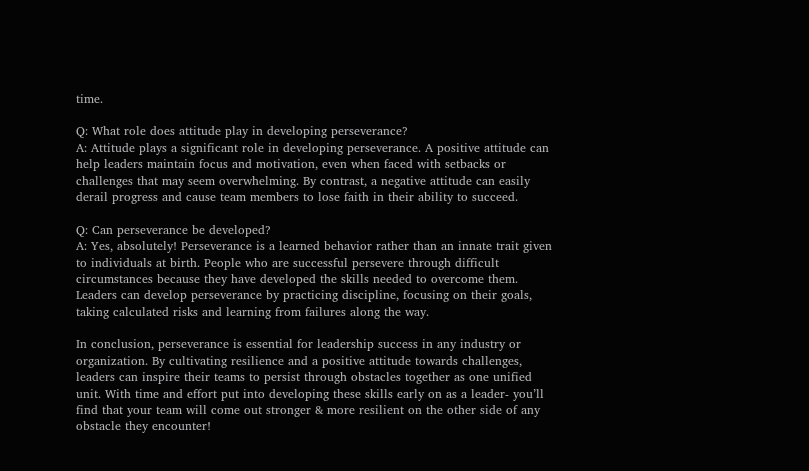time.

Q: What role does attitude play in developing perseverance?
A: Attitude plays a significant role in developing perseverance. A positive attitude can help leaders maintain focus and motivation, even when faced with setbacks or challenges that may seem overwhelming. By contrast, a negative attitude can easily derail progress and cause team members to lose faith in their ability to succeed.

Q: Can perseverance be developed?
A: Yes, absolutely! Perseverance is a learned behavior rather than an innate trait given to individuals at birth. People who are successful persevere through difficult circumstances because they have developed the skills needed to overcome them. Leaders can develop perseverance by practicing discipline, focusing on their goals, taking calculated risks and learning from failures along the way.

In conclusion, perseverance is essential for leadership success in any industry or organization. By cultivating resilience and a positive attitude towards challenges, leaders can inspire their teams to persist through obstacles together as one unified unit. With time and effort put into developing these skills early on as a leader- you’ll find that your team will come out stronger & more resilient on the other side of any obstacle they encounter!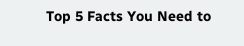Top 5 Facts You Need to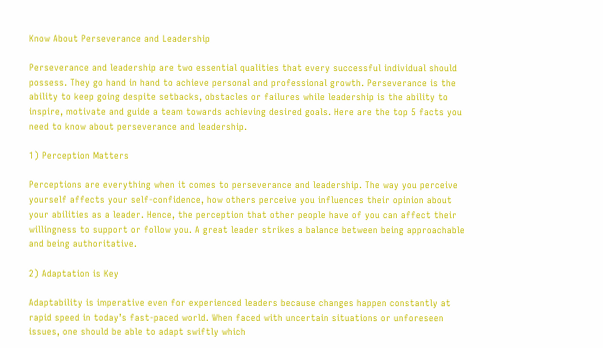Know About Perseverance and Leadership

Perseverance and leadership are two essential qualities that every successful individual should possess. They go hand in hand to achieve personal and professional growth. Perseverance is the ability to keep going despite setbacks, obstacles or failures while leadership is the ability to inspire, motivate and guide a team towards achieving desired goals. Here are the top 5 facts you need to know about perseverance and leadership.

1) Perception Matters

Perceptions are everything when it comes to perseverance and leadership. The way you perceive yourself affects your self-confidence, how others perceive you influences their opinion about your abilities as a leader. Hence, the perception that other people have of you can affect their willingness to support or follow you. A great leader strikes a balance between being approachable and being authoritative.

2) Adaptation is Key

Adaptability is imperative even for experienced leaders because changes happen constantly at rapid speed in today’s fast-paced world. When faced with uncertain situations or unforeseen issues, one should be able to adapt swiftly which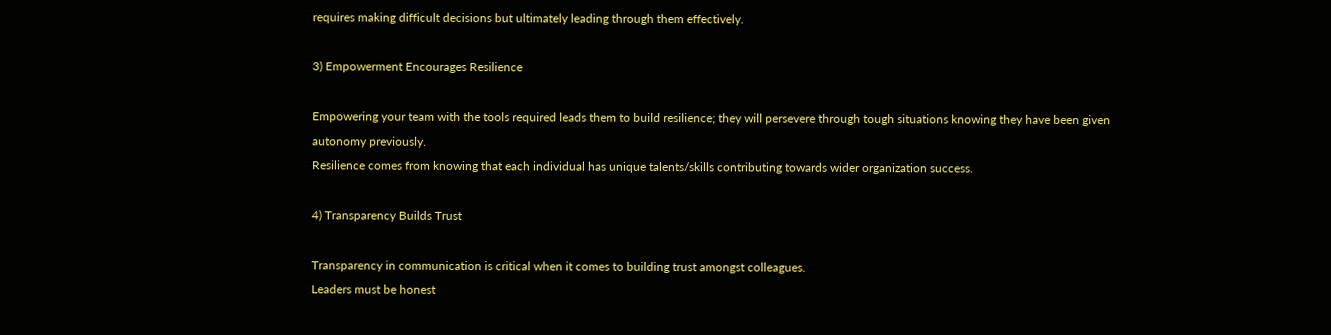requires making difficult decisions but ultimately leading through them effectively.

3) Empowerment Encourages Resilience

Empowering your team with the tools required leads them to build resilience; they will persevere through tough situations knowing they have been given autonomy previously.
Resilience comes from knowing that each individual has unique talents/skills contributing towards wider organization success.

4) Transparency Builds Trust

Transparency in communication is critical when it comes to building trust amongst colleagues.
Leaders must be honest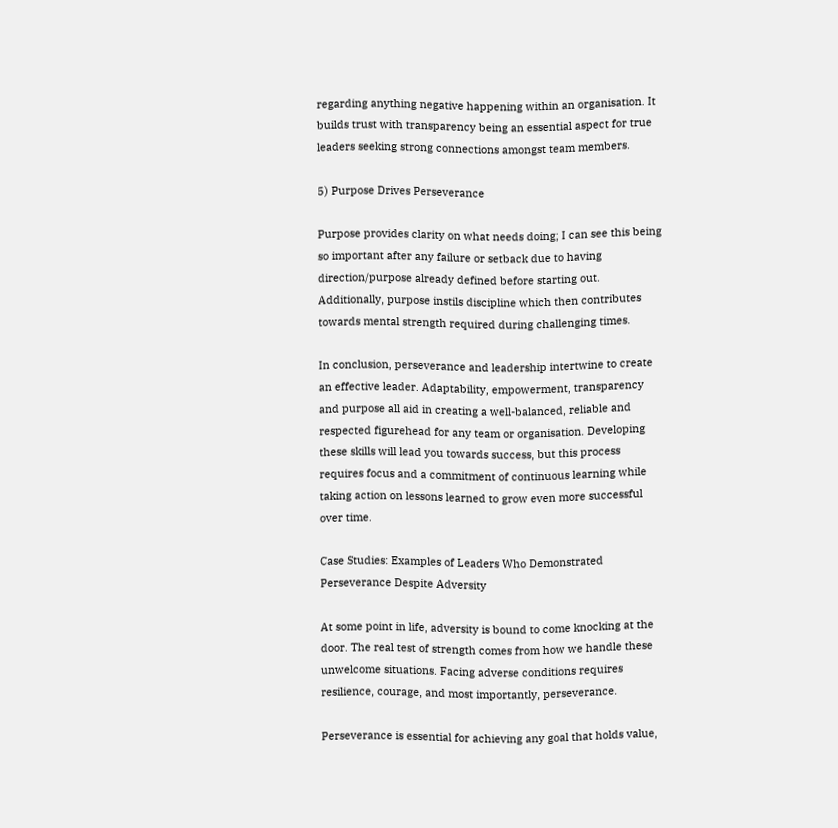regarding anything negative happening within an organisation. It builds trust with transparency being an essential aspect for true leaders seeking strong connections amongst team members.

5) Purpose Drives Perseverance

Purpose provides clarity on what needs doing; I can see this being so important after any failure or setback due to having direction/purpose already defined before starting out.
Additionally, purpose instils discipline which then contributes towards mental strength required during challenging times.

In conclusion, perseverance and leadership intertwine to create an effective leader. Adaptability, empowerment, transparency and purpose all aid in creating a well-balanced, reliable and respected figurehead for any team or organisation. Developing these skills will lead you towards success, but this process requires focus and a commitment of continuous learning while taking action on lessons learned to grow even more successful over time.

Case Studies: Examples of Leaders Who Demonstrated Perseverance Despite Adversity

At some point in life, adversity is bound to come knocking at the door. The real test of strength comes from how we handle these unwelcome situations. Facing adverse conditions requires resilience, courage, and most importantly, perseverance.

Perseverance is essential for achieving any goal that holds value,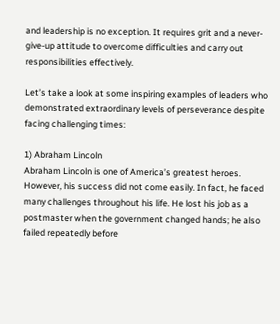and leadership is no exception. It requires grit and a never-give-up attitude to overcome difficulties and carry out responsibilities effectively.

Let’s take a look at some inspiring examples of leaders who demonstrated extraordinary levels of perseverance despite facing challenging times:

1) Abraham Lincoln
Abraham Lincoln is one of America’s greatest heroes. However, his success did not come easily. In fact, he faced many challenges throughout his life. He lost his job as a postmaster when the government changed hands; he also failed repeatedly before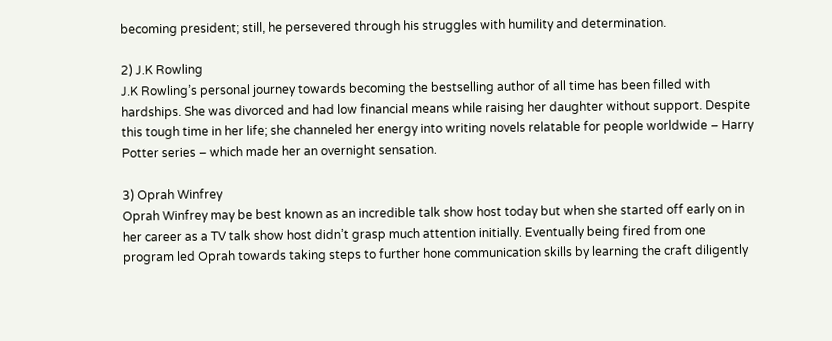becoming president; still, he persevered through his struggles with humility and determination.

2) J.K Rowling
J.K Rowling’s personal journey towards becoming the bestselling author of all time has been filled with hardships. She was divorced and had low financial means while raising her daughter without support. Despite this tough time in her life; she channeled her energy into writing novels relatable for people worldwide – Harry Potter series – which made her an overnight sensation.

3) Oprah Winfrey
Oprah Winfrey may be best known as an incredible talk show host today but when she started off early on in her career as a TV talk show host didn’t grasp much attention initially. Eventually being fired from one program led Oprah towards taking steps to further hone communication skills by learning the craft diligently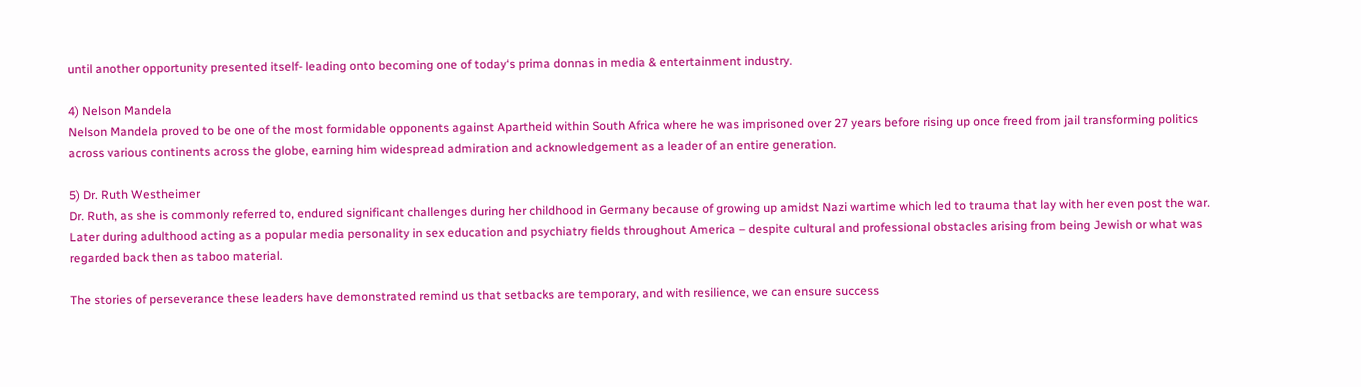until another opportunity presented itself- leading onto becoming one of today‘s prima donnas in media & entertainment industry.

4) Nelson Mandela
Nelson Mandela proved to be one of the most formidable opponents against Apartheid within South Africa where he was imprisoned over 27 years before rising up once freed from jail transforming politics across various continents across the globe, earning him widespread admiration and acknowledgement as a leader of an entire generation.

5) Dr. Ruth Westheimer
Dr. Ruth, as she is commonly referred to, endured significant challenges during her childhood in Germany because of growing up amidst Nazi wartime which led to trauma that lay with her even post the war. Later during adulthood acting as a popular media personality in sex education and psychiatry fields throughout America – despite cultural and professional obstacles arising from being Jewish or what was regarded back then as taboo material.

The stories of perseverance these leaders have demonstrated remind us that setbacks are temporary, and with resilience, we can ensure success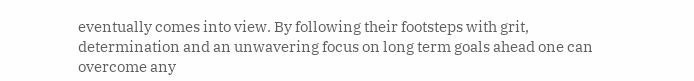eventually comes into view. By following their footsteps with grit, determination and an unwavering focus on long term goals ahead one can overcome any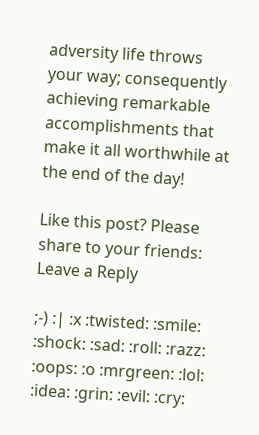adversity life throws your way; consequently achieving remarkable accomplishments that make it all worthwhile at the end of the day!

Like this post? Please share to your friends:
Leave a Reply

;-) :| :x :twisted: :smile: :shock: :sad: :roll: :razz: :oops: :o :mrgreen: :lol: :idea: :grin: :evil: :cry: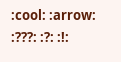:cool: :arrow: :???: :?: :!: